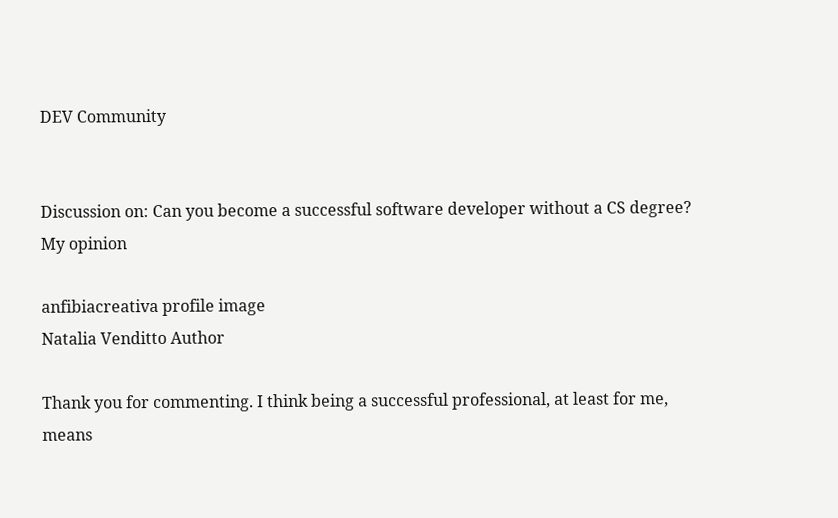DEV Community


Discussion on: Can you become a successful software developer without a CS degree? My opinion

anfibiacreativa profile image
Natalia Venditto Author

Thank you for commenting. I think being a successful professional, at least for me, means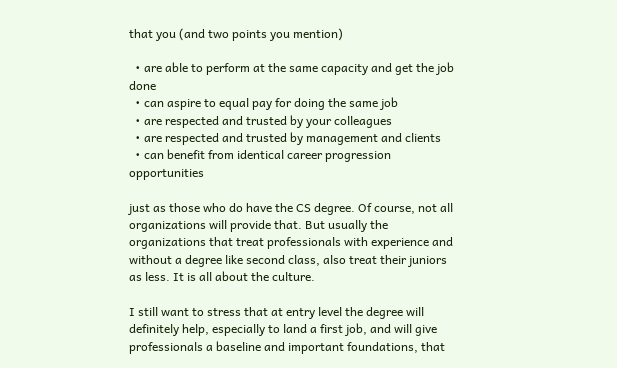that you (and two points you mention)

  • are able to perform at the same capacity and get the job done
  • can aspire to equal pay for doing the same job
  • are respected and trusted by your colleagues
  • are respected and trusted by management and clients
  • can benefit from identical career progression opportunities

just as those who do have the CS degree. Of course, not all organizations will provide that. But usually the organizations that treat professionals with experience and without a degree like second class, also treat their juniors as less. It is all about the culture.

I still want to stress that at entry level the degree will definitely help, especially to land a first job, and will give professionals a baseline and important foundations, that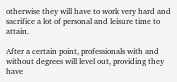otherwise they will have to work very hard and sacrifice a lot of personal and leisure time to attain.

After a certain point, professionals with and without degrees will level out, providing they have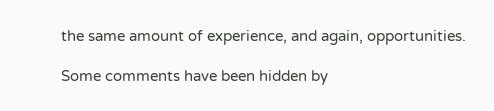the same amount of experience, and again, opportunities.

Some comments have been hidden by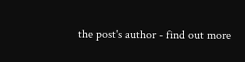the post's author - find out more